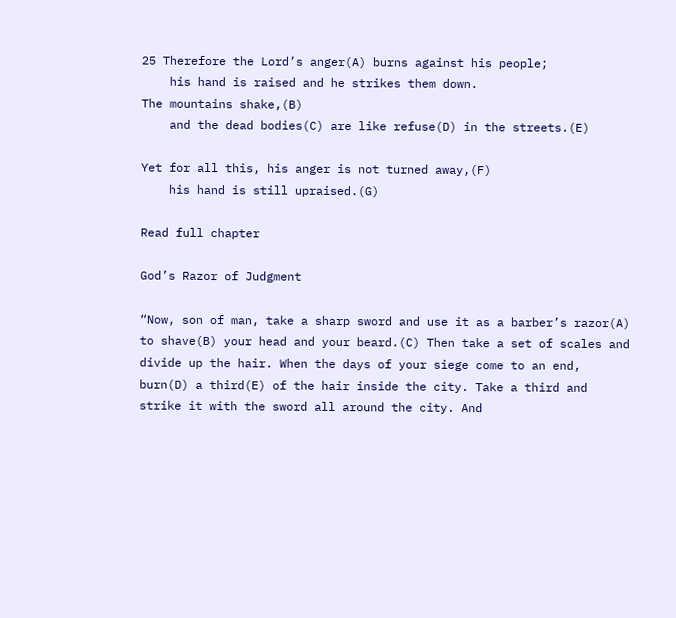25 Therefore the Lord’s anger(A) burns against his people;
    his hand is raised and he strikes them down.
The mountains shake,(B)
    and the dead bodies(C) are like refuse(D) in the streets.(E)

Yet for all this, his anger is not turned away,(F)
    his hand is still upraised.(G)

Read full chapter

God’s Razor of Judgment

“Now, son of man, take a sharp sword and use it as a barber’s razor(A) to shave(B) your head and your beard.(C) Then take a set of scales and divide up the hair. When the days of your siege come to an end, burn(D) a third(E) of the hair inside the city. Take a third and strike it with the sword all around the city. And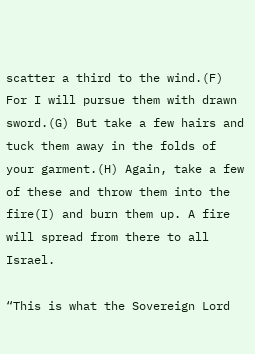scatter a third to the wind.(F) For I will pursue them with drawn sword.(G) But take a few hairs and tuck them away in the folds of your garment.(H) Again, take a few of these and throw them into the fire(I) and burn them up. A fire will spread from there to all Israel.

“This is what the Sovereign Lord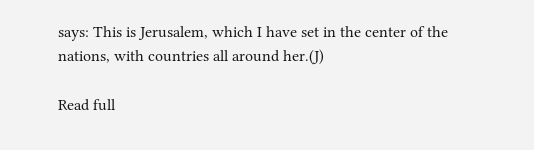says: This is Jerusalem, which I have set in the center of the nations, with countries all around her.(J)

Read full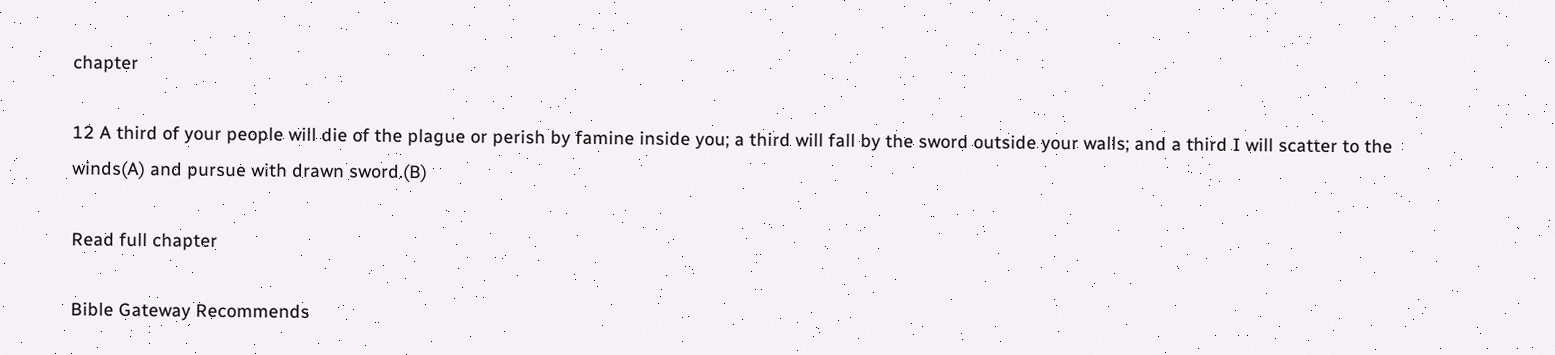chapter

12 A third of your people will die of the plague or perish by famine inside you; a third will fall by the sword outside your walls; and a third I will scatter to the winds(A) and pursue with drawn sword.(B)

Read full chapter

Bible Gateway Recommends